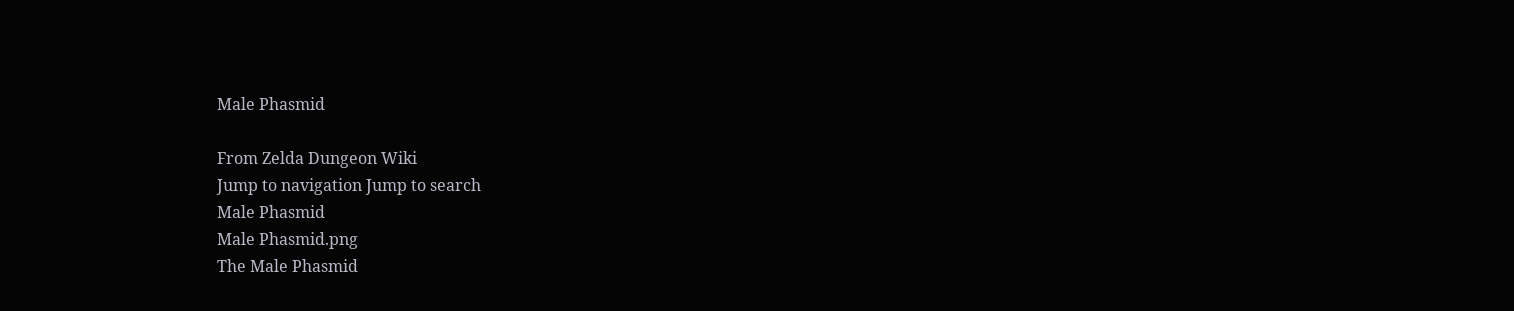Male Phasmid

From Zelda Dungeon Wiki
Jump to navigation Jump to search
Male Phasmid
Male Phasmid.png
The Male Phasmid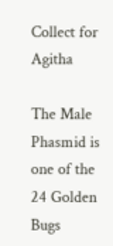Collect for Agitha

The Male Phasmid is one of the 24 Golden Bugs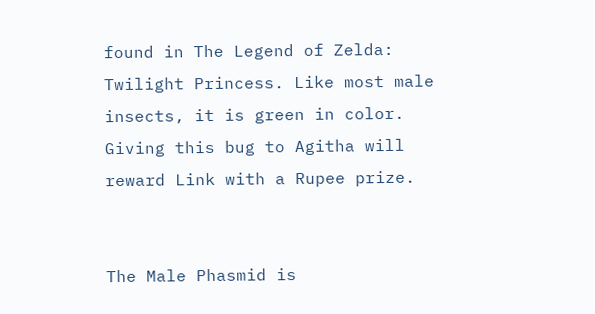found in The Legend of Zelda: Twilight Princess. Like most male insects, it is green in color. Giving this bug to Agitha will reward Link with a Rupee prize.


The Male Phasmid is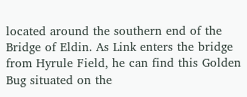located around the southern end of the Bridge of Eldin. As Link enters the bridge from Hyrule Field, he can find this Golden Bug situated on the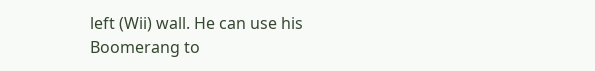left (Wii) wall. He can use his Boomerang to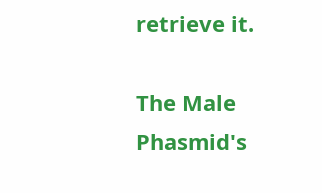retrieve it.

The Male Phasmid's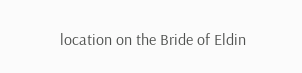location on the Bride of Eldin